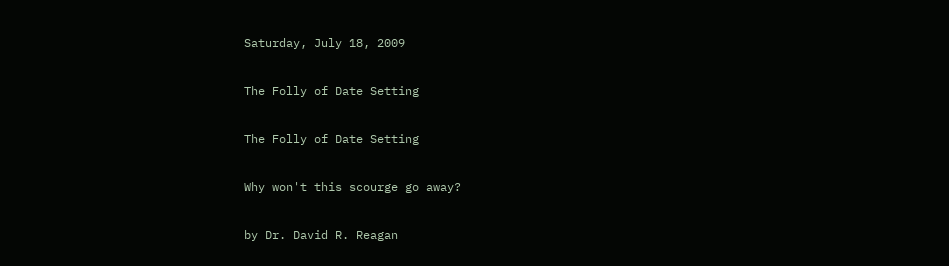Saturday, July 18, 2009

The Folly of Date Setting

The Folly of Date Setting

Why won't this scourge go away?

by Dr. David R. Reagan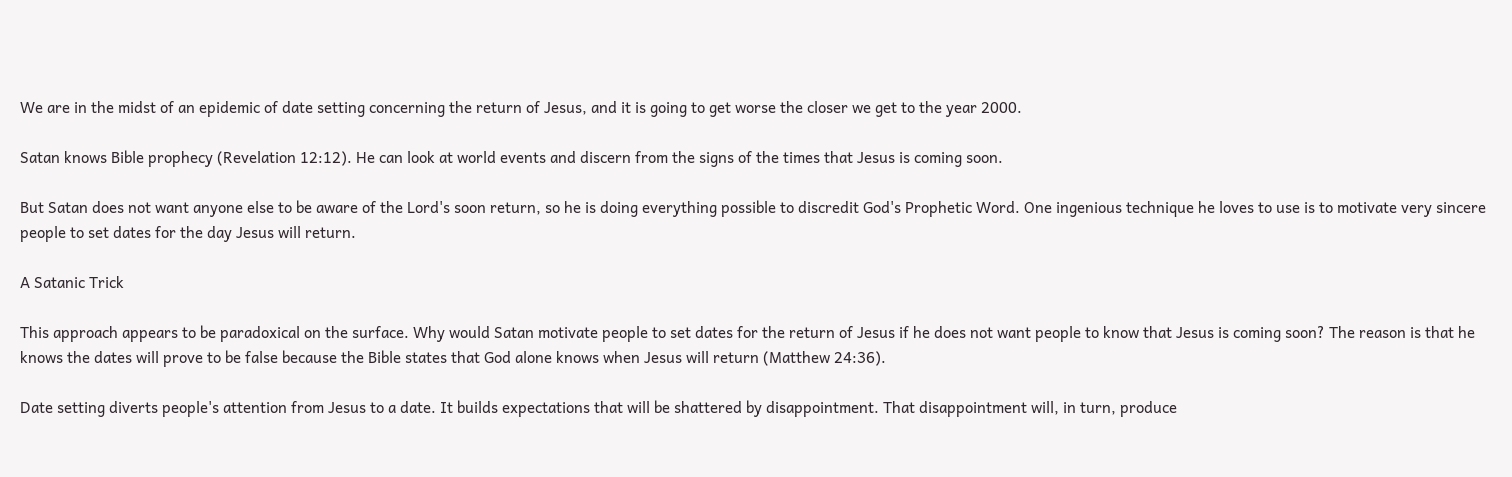We are in the midst of an epidemic of date setting concerning the return of Jesus, and it is going to get worse the closer we get to the year 2000.

Satan knows Bible prophecy (Revelation 12:12). He can look at world events and discern from the signs of the times that Jesus is coming soon.

But Satan does not want anyone else to be aware of the Lord's soon return, so he is doing everything possible to discredit God's Prophetic Word. One ingenious technique he loves to use is to motivate very sincere people to set dates for the day Jesus will return.

A Satanic Trick

This approach appears to be paradoxical on the surface. Why would Satan motivate people to set dates for the return of Jesus if he does not want people to know that Jesus is coming soon? The reason is that he knows the dates will prove to be false because the Bible states that God alone knows when Jesus will return (Matthew 24:36).

Date setting diverts people's attention from Jesus to a date. It builds expectations that will be shattered by disappointment. That disappointment will, in turn, produce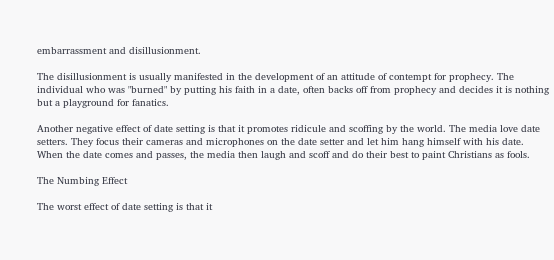embarrassment and disillusionment.

The disillusionment is usually manifested in the development of an attitude of contempt for prophecy. The individual who was "burned" by putting his faith in a date, often backs off from prophecy and decides it is nothing but a playground for fanatics.

Another negative effect of date setting is that it promotes ridicule and scoffing by the world. The media love date setters. They focus their cameras and microphones on the date setter and let him hang himself with his date. When the date comes and passes, the media then laugh and scoff and do their best to paint Christians as fools.

The Numbing Effect

The worst effect of date setting is that it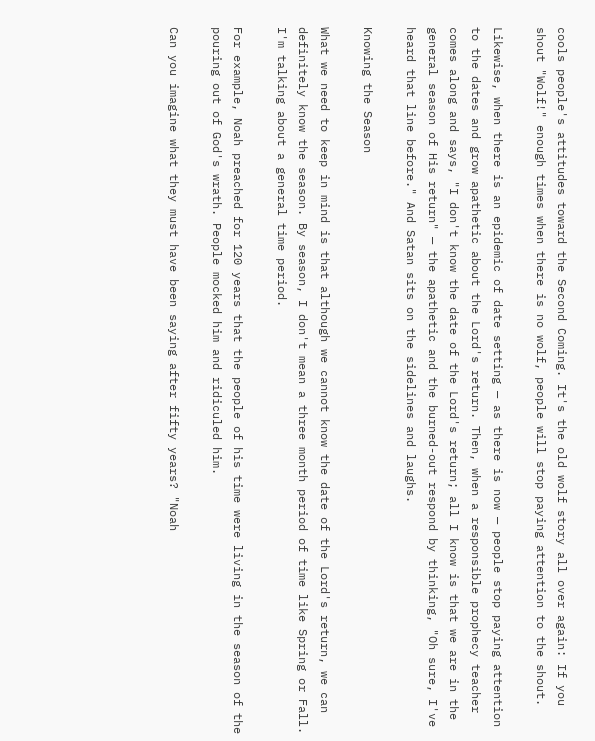cools people's attitudes toward the Second Coming. It's the old wolf story all over again: If you shout "Wolf!" enough times when there is no wolf, people will stop paying attention to the shout.

Likewise, when there is an epidemic of date setting — as there is now — people stop paying attention to the dates and grow apathetic about the Lord's return. Then, when a responsible prophecy teacher comes along and says, "I don't know the date of the Lord's return; all I know is that we are in the general season of His return" — the apathetic and the burned-out respond by thinking, "Oh sure, I've heard that line before." And Satan sits on the sidelines and laughs.

Knowing the Season

What we need to keep in mind is that although we cannot know the date of the Lord's return, we can definitely know the season. By season, I don't mean a three month period of time like Spring or Fall. I'm talking about a general time period.

For example, Noah preached for 120 years that the people of his time were living in the season of the pouring out of God's wrath. People mocked him and ridiculed him.

Can you imagine what they must have been saying after fifty years? "Noah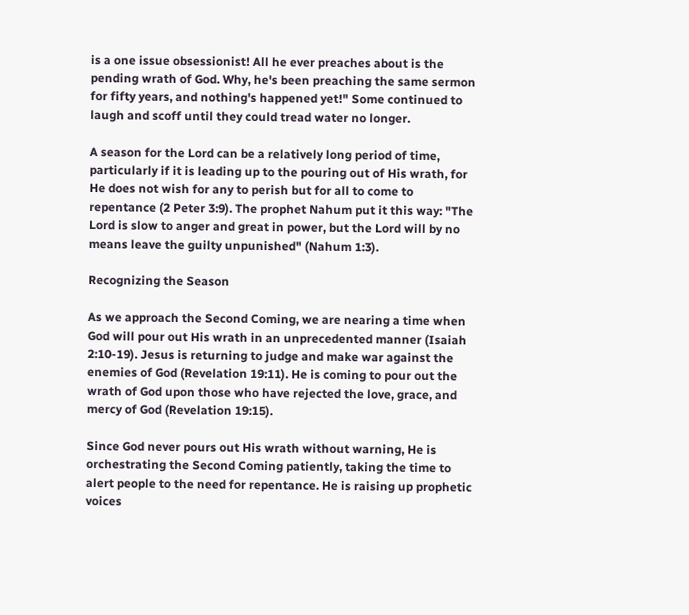is a one issue obsessionist! All he ever preaches about is the pending wrath of God. Why, he's been preaching the same sermon for fifty years, and nothing's happened yet!" Some continued to laugh and scoff until they could tread water no longer.

A season for the Lord can be a relatively long period of time, particularly if it is leading up to the pouring out of His wrath, for He does not wish for any to perish but for all to come to repentance (2 Peter 3:9). The prophet Nahum put it this way: "The Lord is slow to anger and great in power, but the Lord will by no means leave the guilty unpunished" (Nahum 1:3).

Recognizing the Season

As we approach the Second Coming, we are nearing a time when God will pour out His wrath in an unprecedented manner (Isaiah 2:10-19). Jesus is returning to judge and make war against the enemies of God (Revelation 19:11). He is coming to pour out the wrath of God upon those who have rejected the love, grace, and mercy of God (Revelation 19:15).

Since God never pours out His wrath without warning, He is orchestrating the Second Coming patiently, taking the time to alert people to the need for repentance. He is raising up prophetic voices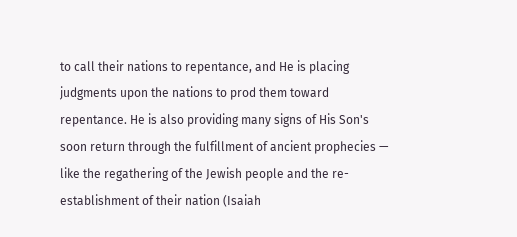to call their nations to repentance, and He is placing judgments upon the nations to prod them toward repentance. He is also providing many signs of His Son's soon return through the fulfillment of ancient prophecies — like the regathering of the Jewish people and the re-establishment of their nation (Isaiah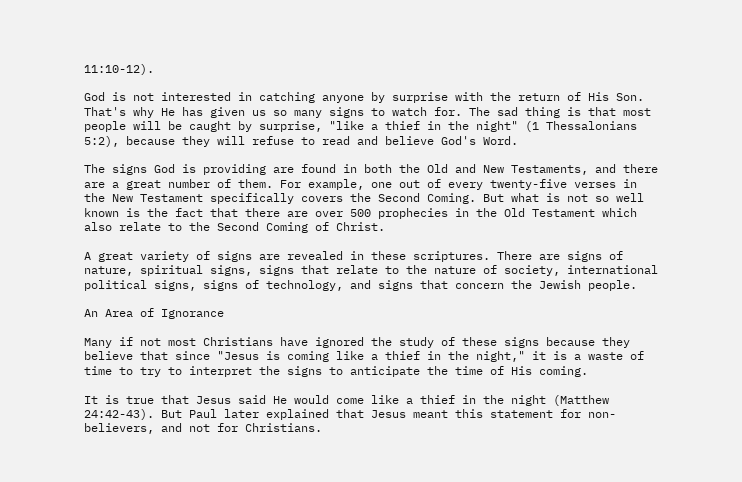11:10-12).

God is not interested in catching anyone by surprise with the return of His Son. That's why He has given us so many signs to watch for. The sad thing is that most people will be caught by surprise, "like a thief in the night" (1 Thessalonians 5:2), because they will refuse to read and believe God's Word.

The signs God is providing are found in both the Old and New Testaments, and there are a great number of them. For example, one out of every twenty-five verses in the New Testament specifically covers the Second Coming. But what is not so well known is the fact that there are over 500 prophecies in the Old Testament which also relate to the Second Coming of Christ.

A great variety of signs are revealed in these scriptures. There are signs of nature, spiritual signs, signs that relate to the nature of society, international political signs, signs of technology, and signs that concern the Jewish people.

An Area of Ignorance

Many if not most Christians have ignored the study of these signs because they believe that since "Jesus is coming like a thief in the night," it is a waste of time to try to interpret the signs to anticipate the time of His coming.

It is true that Jesus said He would come like a thief in the night (Matthew 24:42-43). But Paul later explained that Jesus meant this statement for non-believers, and not for Christians.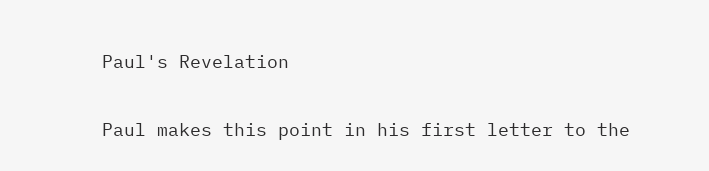Paul's Revelation

Paul makes this point in his first letter to the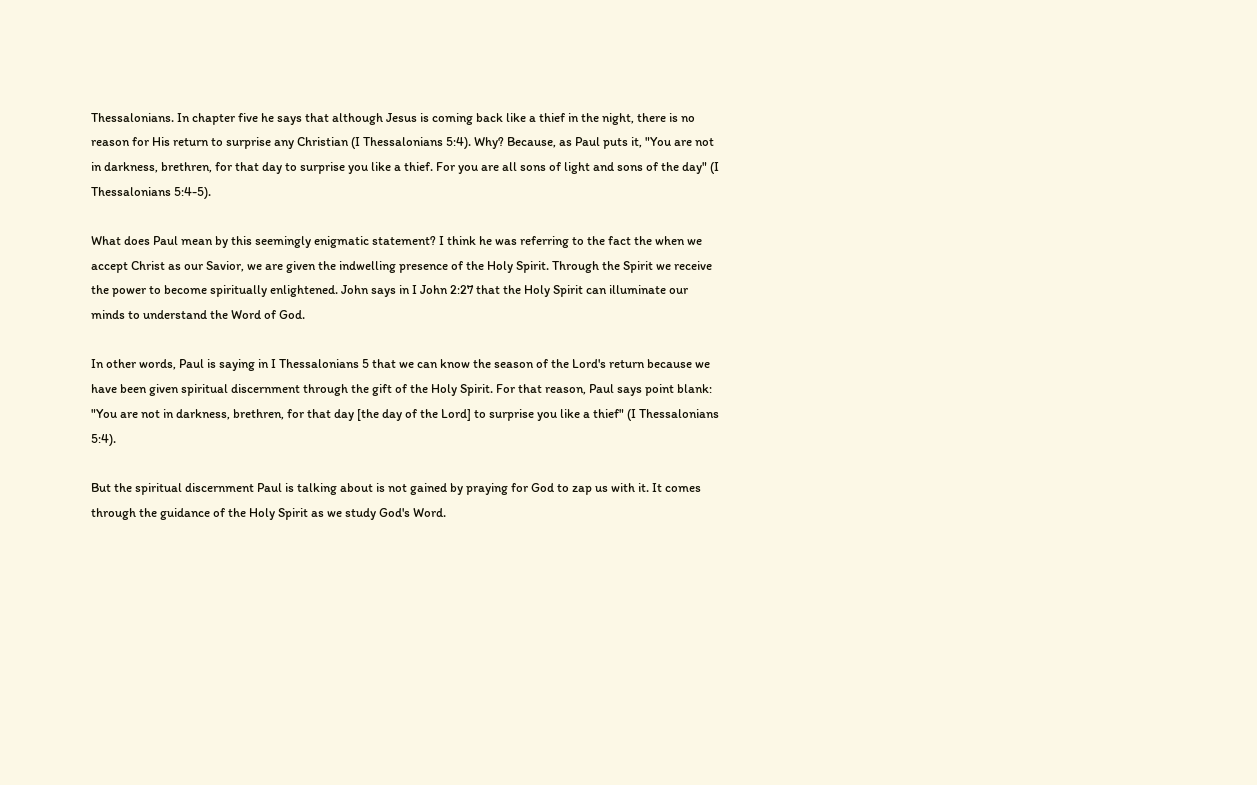Thessalonians. In chapter five he says that although Jesus is coming back like a thief in the night, there is no reason for His return to surprise any Christian (I Thessalonians 5:4). Why? Because, as Paul puts it, "You are not in darkness, brethren, for that day to surprise you like a thief. For you are all sons of light and sons of the day" (I Thessalonians 5:4-5).

What does Paul mean by this seemingly enigmatic statement? I think he was referring to the fact the when we accept Christ as our Savior, we are given the indwelling presence of the Holy Spirit. Through the Spirit we receive the power to become spiritually enlightened. John says in I John 2:27 that the Holy Spirit can illuminate our minds to understand the Word of God.

In other words, Paul is saying in I Thessalonians 5 that we can know the season of the Lord's return because we have been given spiritual discernment through the gift of the Holy Spirit. For that reason, Paul says point blank: "You are not in darkness, brethren, for that day [the day of the Lord] to surprise you like a thief" (I Thessalonians 5:4).

But the spiritual discernment Paul is talking about is not gained by praying for God to zap us with it. It comes through the guidance of the Holy Spirit as we study God's Word.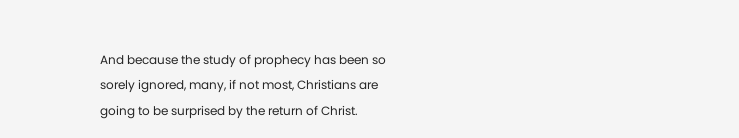And because the study of prophecy has been so sorely ignored, many, if not most, Christians are going to be surprised by the return of Christ.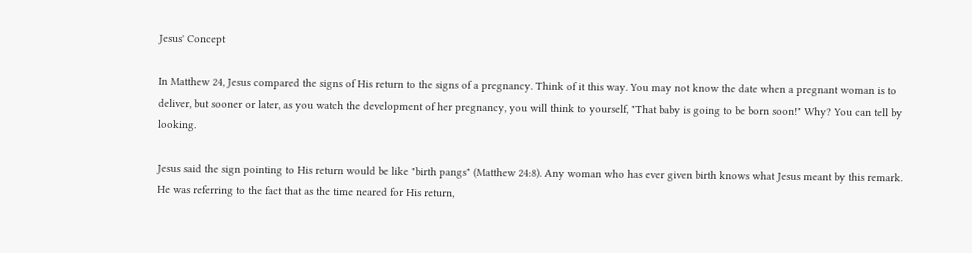Jesus' Concept

In Matthew 24, Jesus compared the signs of His return to the signs of a pregnancy. Think of it this way. You may not know the date when a pregnant woman is to deliver, but sooner or later, as you watch the development of her pregnancy, you will think to yourself, "That baby is going to be born soon!" Why? You can tell by looking.

Jesus said the sign pointing to His return would be like "birth pangs" (Matthew 24:8). Any woman who has ever given birth knows what Jesus meant by this remark. He was referring to the fact that as the time neared for His return,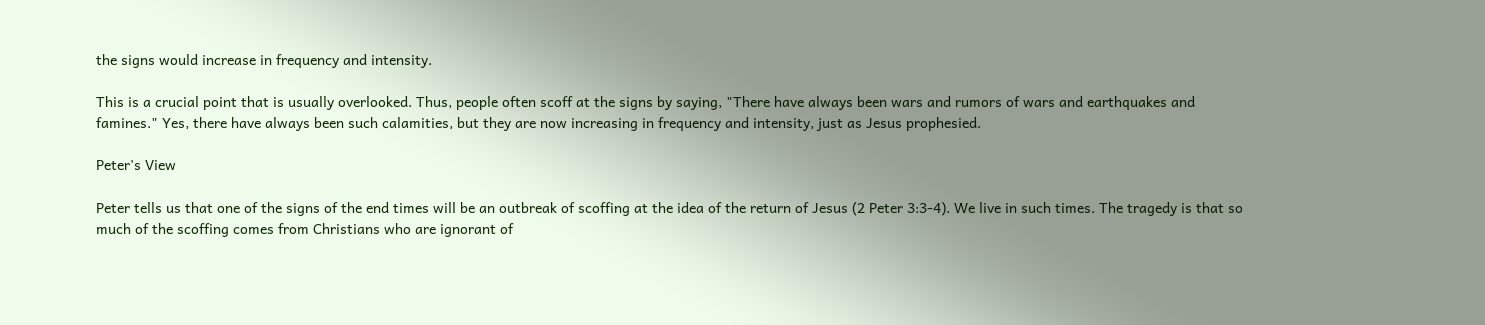the signs would increase in frequency and intensity.

This is a crucial point that is usually overlooked. Thus, people often scoff at the signs by saying, "There have always been wars and rumors of wars and earthquakes and famines." Yes, there have always been such calamities, but they are now increasing in frequency and intensity, just as Jesus prophesied.

Peter's View

Peter tells us that one of the signs of the end times will be an outbreak of scoffing at the idea of the return of Jesus (2 Peter 3:3-4). We live in such times. The tragedy is that so much of the scoffing comes from Christians who are ignorant of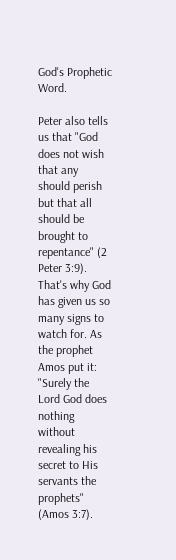God's Prophetic Word.

Peter also tells us that "God does not wish that any should perish but that all should be brought to repentance" (2 Peter 3:9). That's why God has given us so many signs to watch for. As the prophet Amos put it: "Surely the Lord God does nothing without revealing his secret to His servants the prophets" (Amos 3:7).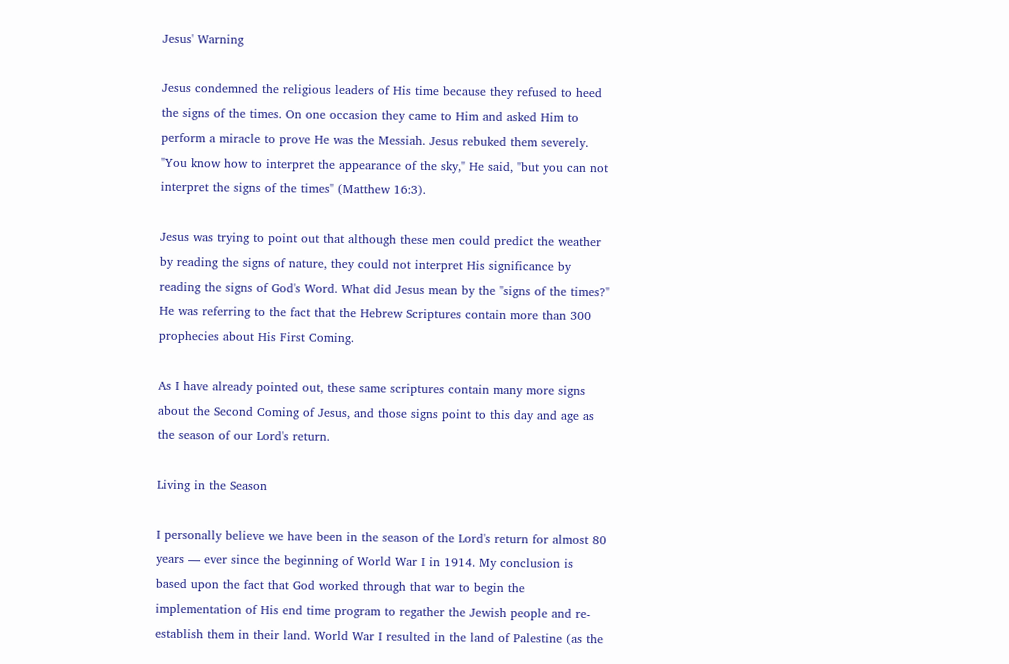Jesus' Warning

Jesus condemned the religious leaders of His time because they refused to heed the signs of the times. On one occasion they came to Him and asked Him to perform a miracle to prove He was the Messiah. Jesus rebuked them severely. "You know how to interpret the appearance of the sky," He said, "but you can not interpret the signs of the times" (Matthew 16:3).

Jesus was trying to point out that although these men could predict the weather by reading the signs of nature, they could not interpret His significance by reading the signs of God's Word. What did Jesus mean by the "signs of the times?" He was referring to the fact that the Hebrew Scriptures contain more than 300 prophecies about His First Coming.

As I have already pointed out, these same scriptures contain many more signs about the Second Coming of Jesus, and those signs point to this day and age as the season of our Lord's return.

Living in the Season

I personally believe we have been in the season of the Lord's return for almost 80 years — ever since the beginning of World War I in 1914. My conclusion is based upon the fact that God worked through that war to begin the implementation of His end time program to regather the Jewish people and re-establish them in their land. World War I resulted in the land of Palestine (as the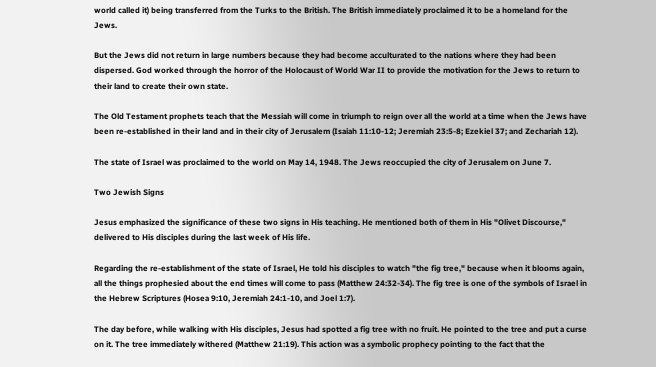world called it) being transferred from the Turks to the British. The British immediately proclaimed it to be a homeland for the Jews.

But the Jews did not return in large numbers because they had become acculturated to the nations where they had been dispersed. God worked through the horror of the Holocaust of World War II to provide the motivation for the Jews to return to their land to create their own state.

The Old Testament prophets teach that the Messiah will come in triumph to reign over all the world at a time when the Jews have been re-established in their land and in their city of Jerusalem (Isaiah 11:10-12; Jeremiah 23:5-8; Ezekiel 37; and Zechariah 12).

The state of Israel was proclaimed to the world on May 14, 1948. The Jews reoccupied the city of Jerusalem on June 7.

Two Jewish Signs

Jesus emphasized the significance of these two signs in His teaching. He mentioned both of them in His "Olivet Discourse," delivered to His disciples during the last week of His life.

Regarding the re-establishment of the state of Israel, He told his disciples to watch "the fig tree," because when it blooms again, all the things prophesied about the end times will come to pass (Matthew 24:32-34). The fig tree is one of the symbols of Israel in the Hebrew Scriptures (Hosea 9:10, Jeremiah 24:1-10, and Joel 1:7).

The day before, while walking with His disciples, Jesus had spotted a fig tree with no fruit. He pointed to the tree and put a curse on it. The tree immediately withered (Matthew 21:19). This action was a symbolic prophecy pointing to the fact that the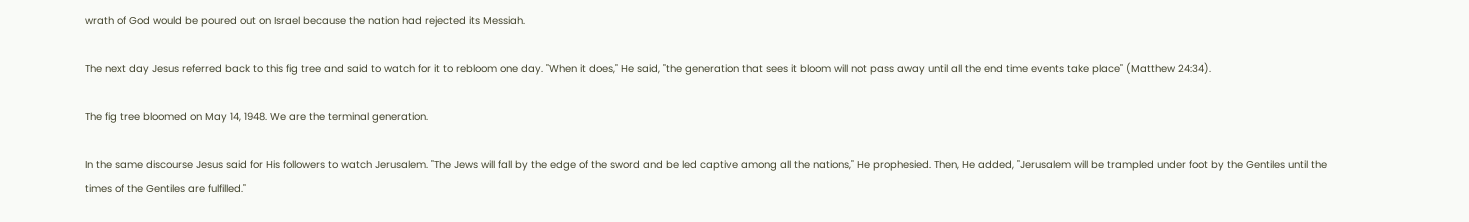wrath of God would be poured out on Israel because the nation had rejected its Messiah.

The next day Jesus referred back to this fig tree and said to watch for it to rebloom one day. "When it does," He said, "the generation that sees it bloom will not pass away until all the end time events take place" (Matthew 24:34).

The fig tree bloomed on May 14, 1948. We are the terminal generation.

In the same discourse Jesus said for His followers to watch Jerusalem. "The Jews will fall by the edge of the sword and be led captive among all the nations," He prophesied. Then, He added, "Jerusalem will be trampled under foot by the Gentiles until the times of the Gentiles are fulfilled."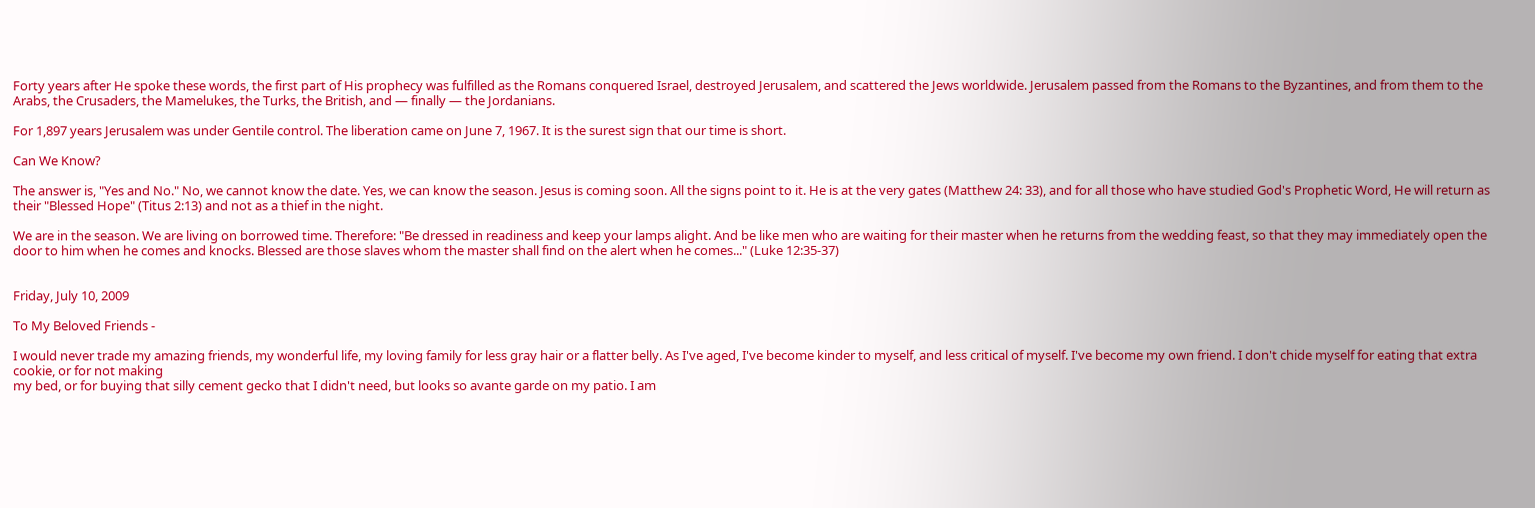Forty years after He spoke these words, the first part of His prophecy was fulfilled as the Romans conquered Israel, destroyed Jerusalem, and scattered the Jews worldwide. Jerusalem passed from the Romans to the Byzantines, and from them to the Arabs, the Crusaders, the Mamelukes, the Turks, the British, and — finally — the Jordanians.

For 1,897 years Jerusalem was under Gentile control. The liberation came on June 7, 1967. It is the surest sign that our time is short.

Can We Know?

The answer is, "Yes and No." No, we cannot know the date. Yes, we can know the season. Jesus is coming soon. All the signs point to it. He is at the very gates (Matthew 24: 33), and for all those who have studied God's Prophetic Word, He will return as their "Blessed Hope" (Titus 2:13) and not as a thief in the night.

We are in the season. We are living on borrowed time. Therefore: "Be dressed in readiness and keep your lamps alight. And be like men who are waiting for their master when he returns from the wedding feast, so that they may immediately open the door to him when he comes and knocks. Blessed are those slaves whom the master shall find on the alert when he comes..." (Luke 12:35-37)


Friday, July 10, 2009

To My Beloved Friends -

I would never trade my amazing friends, my wonderful life, my loving family for less gray hair or a flatter belly. As I've aged, I've become kinder to myself, and less critical of myself. I've become my own friend. I don't chide myself for eating that extra cookie, or for not making
my bed, or for buying that silly cement gecko that I didn't need, but looks so avante garde on my patio. I am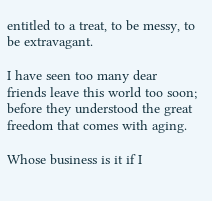entitled to a treat, to be messy, to be extravagant.

I have seen too many dear friends leave this world too soon; before they understood the great freedom that comes with aging.

Whose business is it if I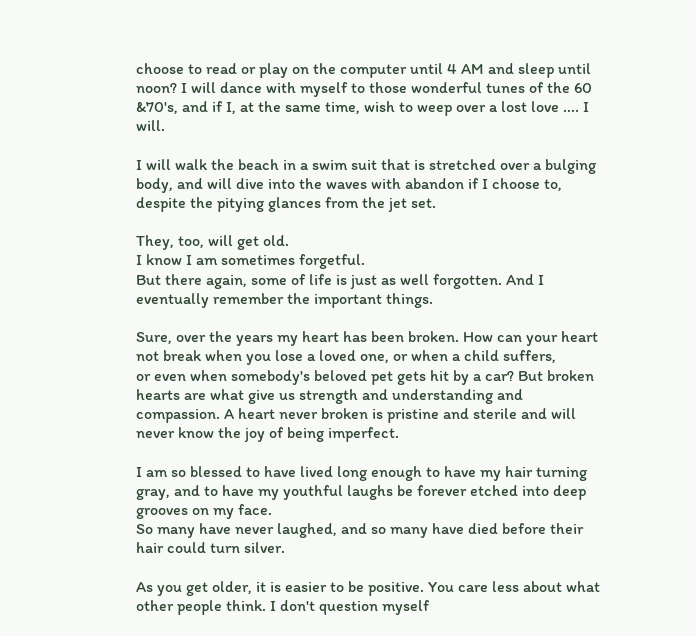choose to read or play on the computer until 4 AM and sleep until noon? I will dance with myself to those wonderful tunes of the 60 &70's, and if I, at the same time, wish to weep over a lost love .... I will.

I will walk the beach in a swim suit that is stretched over a bulging body, and will dive into the waves with abandon if I choose to, despite the pitying glances from the jet set.

They, too, will get old.
I know I am sometimes forgetful.
But there again, some of life is just as well forgotten. And I eventually remember the important things.

Sure, over the years my heart has been broken. How can your heart not break when you lose a loved one, or when a child suffers,
or even when somebody's beloved pet gets hit by a car? But broken hearts are what give us strength and understanding and
compassion. A heart never broken is pristine and sterile and will never know the joy of being imperfect.

I am so blessed to have lived long enough to have my hair turning gray, and to have my youthful laughs be forever etched into deep grooves on my face.
So many have never laughed, and so many have died before their
hair could turn silver.

As you get older, it is easier to be positive. You care less about what other people think. I don't question myself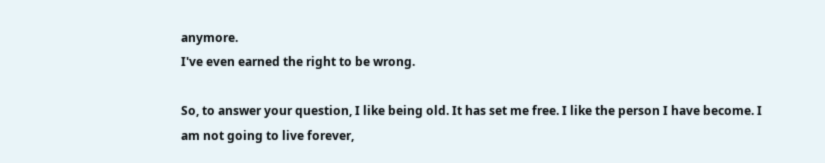anymore.
I've even earned the right to be wrong.

So, to answer your question, I like being old. It has set me free. I like the person I have become. I am not going to live forever,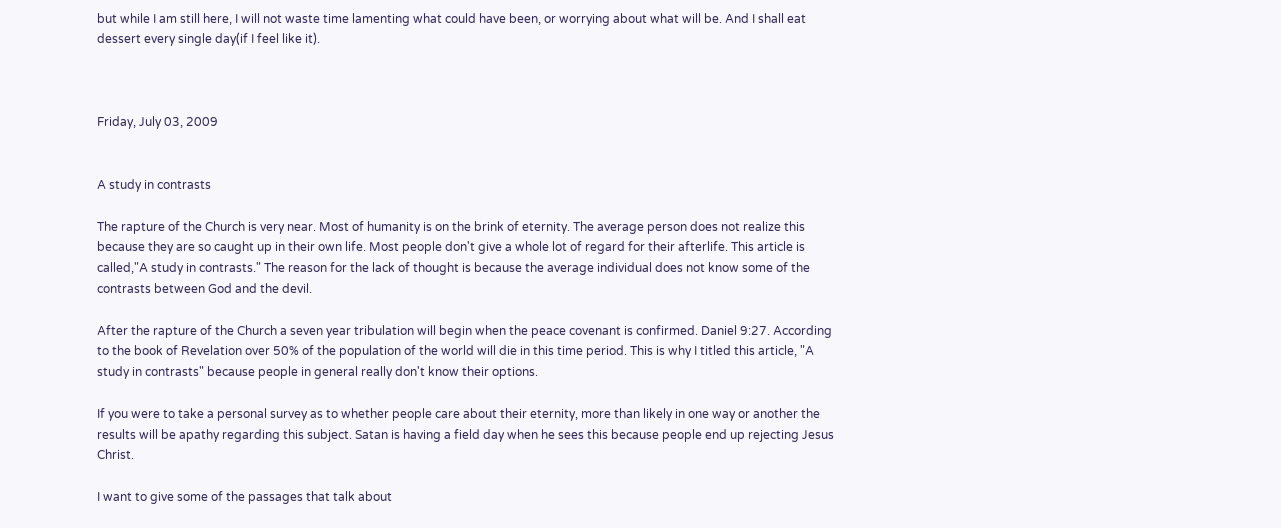but while I am still here, I will not waste time lamenting what could have been, or worrying about what will be. And I shall eat dessert every single day(if I feel like it).



Friday, July 03, 2009


A study in contrasts

The rapture of the Church is very near. Most of humanity is on the brink of eternity. The average person does not realize this because they are so caught up in their own life. Most people don't give a whole lot of regard for their afterlife. This article is called,"A study in contrasts." The reason for the lack of thought is because the average individual does not know some of the contrasts between God and the devil.

After the rapture of the Church a seven year tribulation will begin when the peace covenant is confirmed. Daniel 9:27. According to the book of Revelation over 50% of the population of the world will die in this time period. This is why I titled this article, "A study in contrasts" because people in general really don't know their options.

If you were to take a personal survey as to whether people care about their eternity, more than likely in one way or another the results will be apathy regarding this subject. Satan is having a field day when he sees this because people end up rejecting Jesus Christ.

I want to give some of the passages that talk about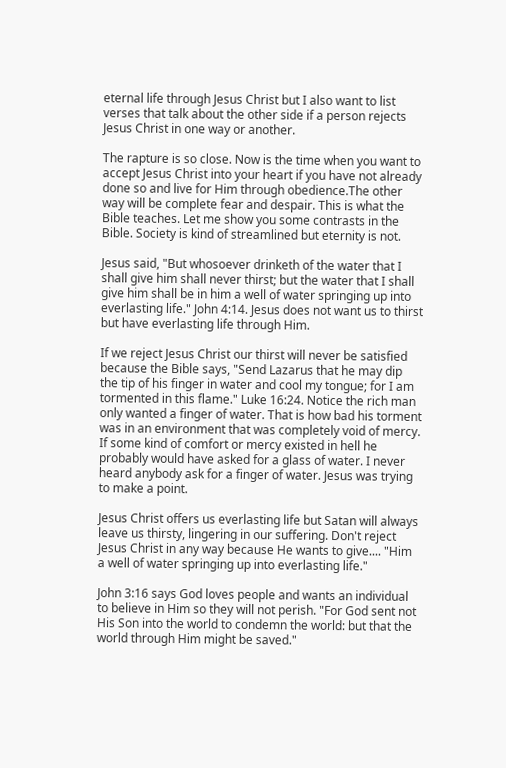eternal life through Jesus Christ but I also want to list verses that talk about the other side if a person rejects Jesus Christ in one way or another.

The rapture is so close. Now is the time when you want to accept Jesus Christ into your heart if you have not already done so and live for Him through obedience.The other way will be complete fear and despair. This is what the Bible teaches. Let me show you some contrasts in the Bible. Society is kind of streamlined but eternity is not.

Jesus said, "But whosoever drinketh of the water that I shall give him shall never thirst; but the water that I shall give him shall be in him a well of water springing up into everlasting life." John 4:14. Jesus does not want us to thirst but have everlasting life through Him.

If we reject Jesus Christ our thirst will never be satisfied because the Bible says, "Send Lazarus that he may dip the tip of his finger in water and cool my tongue; for I am tormented in this flame." Luke 16:24. Notice the rich man only wanted a finger of water. That is how bad his torment was in an environment that was completely void of mercy. If some kind of comfort or mercy existed in hell he probably would have asked for a glass of water. I never heard anybody ask for a finger of water. Jesus was trying to make a point.

Jesus Christ offers us everlasting life but Satan will always leave us thirsty, lingering in our suffering. Don't reject Jesus Christ in any way because He wants to give.... "Him a well of water springing up into everlasting life."

John 3:16 says God loves people and wants an individual to believe in Him so they will not perish. "For God sent not His Son into the world to condemn the world: but that the world through Him might be saved."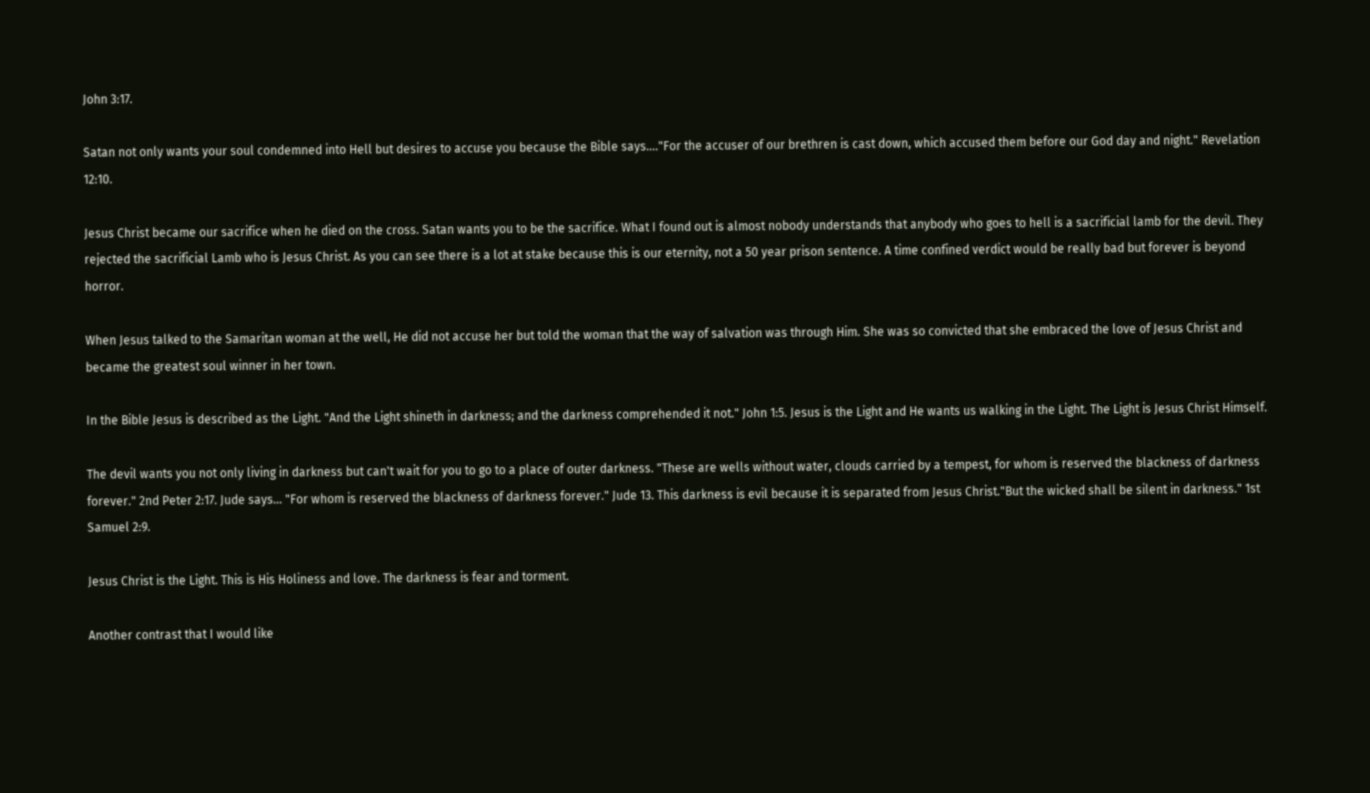John 3:17.

Satan not only wants your soul condemned into Hell but desires to accuse you because the Bible says...."For the accuser of our brethren is cast down, which accused them before our God day and night." Revelation 12:10.

Jesus Christ became our sacrifice when he died on the cross. Satan wants you to be the sacrifice. What I found out is almost nobody understands that anybody who goes to hell is a sacrificial lamb for the devil. They rejected the sacrificial Lamb who is Jesus Christ. As you can see there is a lot at stake because this is our eternity, not a 50 year prison sentence. A time confined verdict would be really bad but forever is beyond horror.

When Jesus talked to the Samaritan woman at the well, He did not accuse her but told the woman that the way of salvation was through Him. She was so convicted that she embraced the love of Jesus Christ and became the greatest soul winner in her town.

In the Bible Jesus is described as the Light. "And the Light shineth in darkness; and the darkness comprehended it not." John 1:5. Jesus is the Light and He wants us walking in the Light. The Light is Jesus Christ Himself.

The devil wants you not only living in darkness but can't wait for you to go to a place of outer darkness. "These are wells without water, clouds carried by a tempest, for whom is reserved the blackness of darkness forever." 2nd Peter 2:17. Jude says... "For whom is reserved the blackness of darkness forever." Jude 13. This darkness is evil because it is separated from Jesus Christ."But the wicked shall be silent in darkness." 1st Samuel 2:9.

Jesus Christ is the Light. This is His Holiness and love. The darkness is fear and torment.

Another contrast that I would like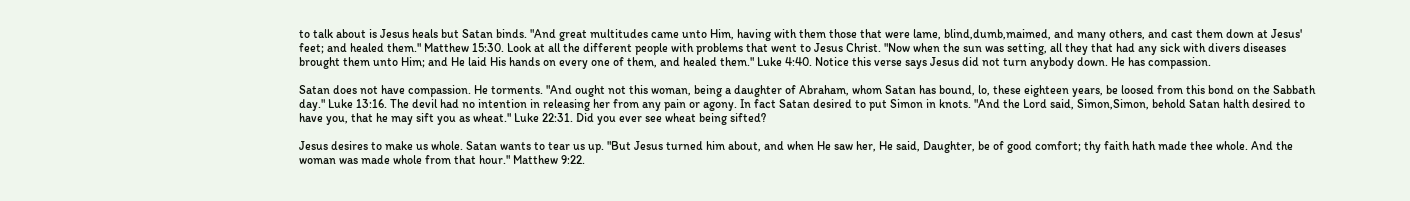to talk about is Jesus heals but Satan binds. "And great multitudes came unto Him, having with them those that were lame, blind,dumb,maimed, and many others, and cast them down at Jesus' feet; and healed them." Matthew 15:30. Look at all the different people with problems that went to Jesus Christ. "Now when the sun was setting, all they that had any sick with divers diseases brought them unto Him; and He laid His hands on every one of them, and healed them." Luke 4:40. Notice this verse says Jesus did not turn anybody down. He has compassion.

Satan does not have compassion. He torments. "And ought not this woman, being a daughter of Abraham, whom Satan has bound, lo, these eighteen years, be loosed from this bond on the Sabbath day." Luke 13:16. The devil had no intention in releasing her from any pain or agony. In fact Satan desired to put Simon in knots. "And the Lord said, Simon,Simon, behold Satan halth desired to have you, that he may sift you as wheat." Luke 22:31. Did you ever see wheat being sifted?

Jesus desires to make us whole. Satan wants to tear us up. "But Jesus turned him about, and when He saw her, He said, Daughter, be of good comfort; thy faith hath made thee whole. And the woman was made whole from that hour." Matthew 9:22.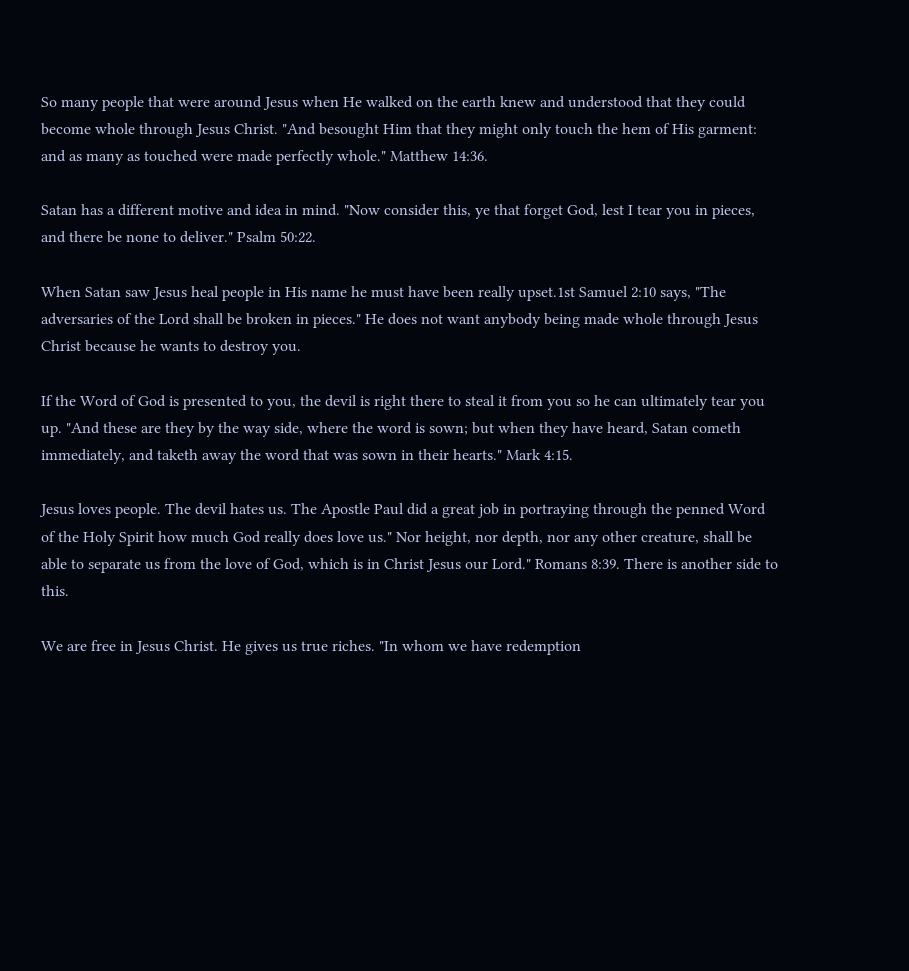So many people that were around Jesus when He walked on the earth knew and understood that they could become whole through Jesus Christ. "And besought Him that they might only touch the hem of His garment: and as many as touched were made perfectly whole." Matthew 14:36.

Satan has a different motive and idea in mind. "Now consider this, ye that forget God, lest I tear you in pieces, and there be none to deliver." Psalm 50:22.

When Satan saw Jesus heal people in His name he must have been really upset.1st Samuel 2:10 says, "The adversaries of the Lord shall be broken in pieces." He does not want anybody being made whole through Jesus Christ because he wants to destroy you.

If the Word of God is presented to you, the devil is right there to steal it from you so he can ultimately tear you up. "And these are they by the way side, where the word is sown; but when they have heard, Satan cometh immediately, and taketh away the word that was sown in their hearts." Mark 4:15.

Jesus loves people. The devil hates us. The Apostle Paul did a great job in portraying through the penned Word of the Holy Spirit how much God really does love us." Nor height, nor depth, nor any other creature, shall be able to separate us from the love of God, which is in Christ Jesus our Lord." Romans 8:39. There is another side to this.

We are free in Jesus Christ. He gives us true riches. "In whom we have redemption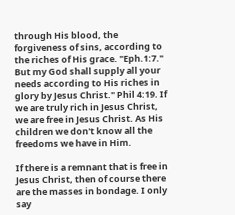through His blood, the forgiveness of sins, according to the riches of His grace. "Eph.1:7." But my God shall supply all your needs according to His riches in glory by Jesus Christ." Phil 4:19. If we are truly rich in Jesus Christ, we are free in Jesus Christ. As His children we don't know all the freedoms we have in Him.

If there is a remnant that is free in Jesus Christ, then of course there are the masses in bondage. I only say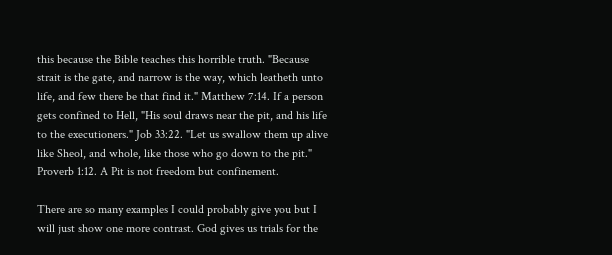this because the Bible teaches this horrible truth. "Because strait is the gate, and narrow is the way, which leatheth unto life, and few there be that find it." Matthew 7:14. If a person gets confined to Hell, "His soul draws near the pit, and his life to the executioners." Job 33:22. "Let us swallow them up alive like Sheol, and whole, like those who go down to the pit." Proverb 1:12. A Pit is not freedom but confinement.

There are so many examples I could probably give you but I will just show one more contrast. God gives us trials for the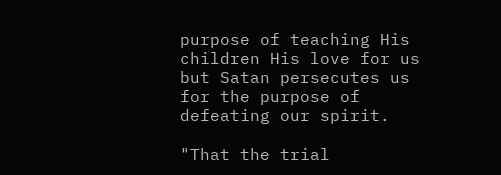purpose of teaching His children His love for us but Satan persecutes us for the purpose of defeating our spirit.

"That the trial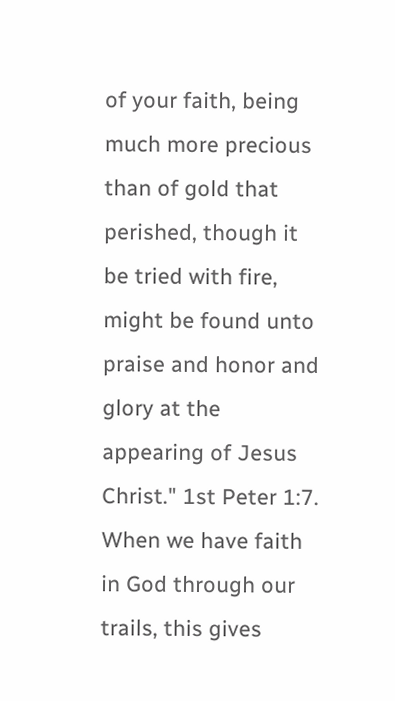of your faith, being much more precious than of gold that perished, though it be tried with fire, might be found unto praise and honor and glory at the appearing of Jesus Christ." 1st Peter 1:7. When we have faith in God through our trails, this gives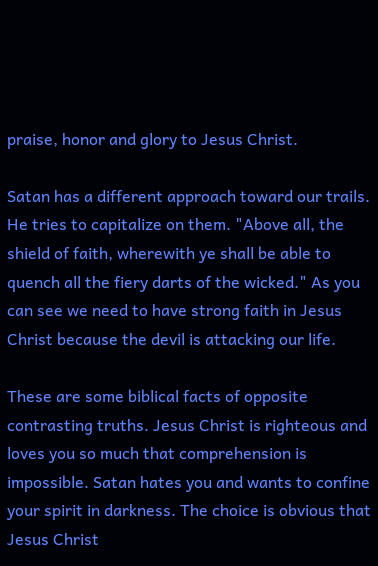praise, honor and glory to Jesus Christ.

Satan has a different approach toward our trails. He tries to capitalize on them. "Above all, the shield of faith, wherewith ye shall be able to quench all the fiery darts of the wicked." As you can see we need to have strong faith in Jesus Christ because the devil is attacking our life.

These are some biblical facts of opposite contrasting truths. Jesus Christ is righteous and loves you so much that comprehension is impossible. Satan hates you and wants to confine your spirit in darkness. The choice is obvious that Jesus Christ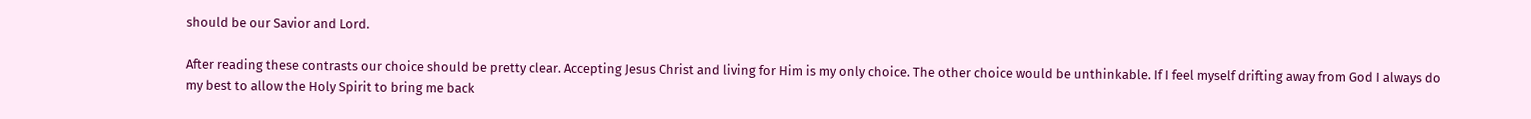should be our Savior and Lord.

After reading these contrasts our choice should be pretty clear. Accepting Jesus Christ and living for Him is my only choice. The other choice would be unthinkable. If I feel myself drifting away from God I always do my best to allow the Holy Spirit to bring me back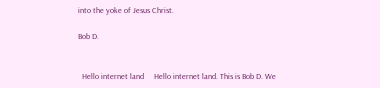into the yoke of Jesus Christ.

Bob D.


  Hello internet land     Hello internet land. This is Bob D. We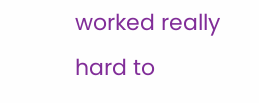worked really hard to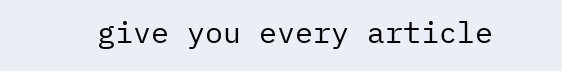give you every article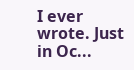I ever wrote. Just in Oc...